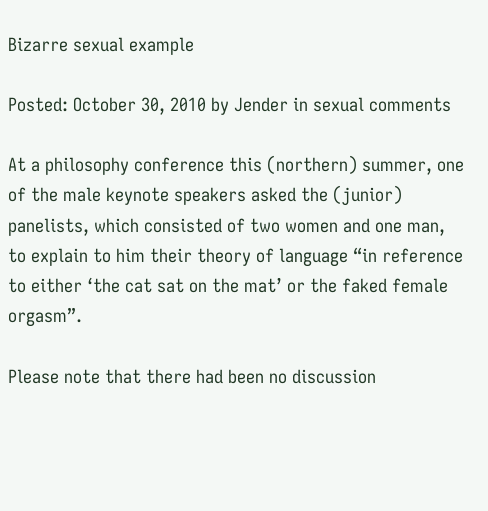Bizarre sexual example

Posted: October 30, 2010 by Jender in sexual comments

At a philosophy conference this (northern) summer, one of the male keynote speakers asked the (junior) panelists, which consisted of two women and one man, to explain to him their theory of language “in reference to either ‘the cat sat on the mat’ or the faked female orgasm”.

Please note that there had been no discussion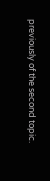previously of the second topic.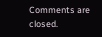Comments are closed.